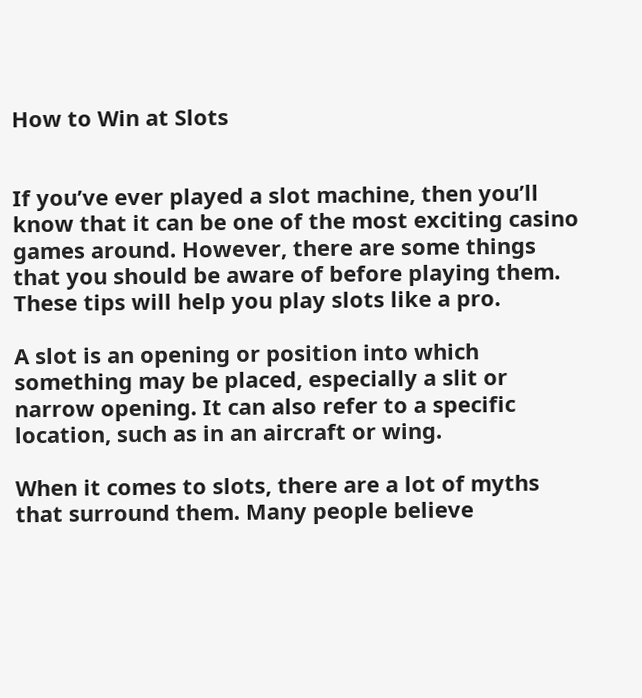How to Win at Slots


If you’ve ever played a slot machine, then you’ll know that it can be one of the most exciting casino games around. However, there are some things that you should be aware of before playing them. These tips will help you play slots like a pro.

A slot is an opening or position into which something may be placed, especially a slit or narrow opening. It can also refer to a specific location, such as in an aircraft or wing.

When it comes to slots, there are a lot of myths that surround them. Many people believe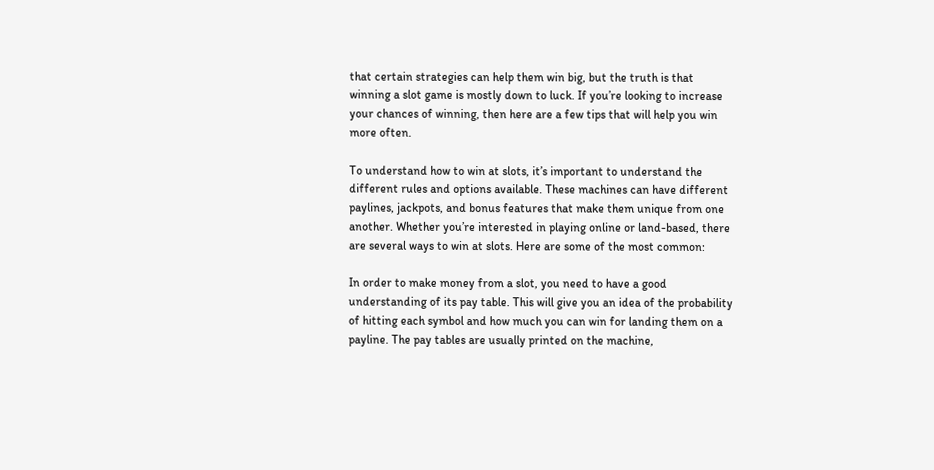that certain strategies can help them win big, but the truth is that winning a slot game is mostly down to luck. If you’re looking to increase your chances of winning, then here are a few tips that will help you win more often.

To understand how to win at slots, it’s important to understand the different rules and options available. These machines can have different paylines, jackpots, and bonus features that make them unique from one another. Whether you’re interested in playing online or land-based, there are several ways to win at slots. Here are some of the most common:

In order to make money from a slot, you need to have a good understanding of its pay table. This will give you an idea of the probability of hitting each symbol and how much you can win for landing them on a payline. The pay tables are usually printed on the machine,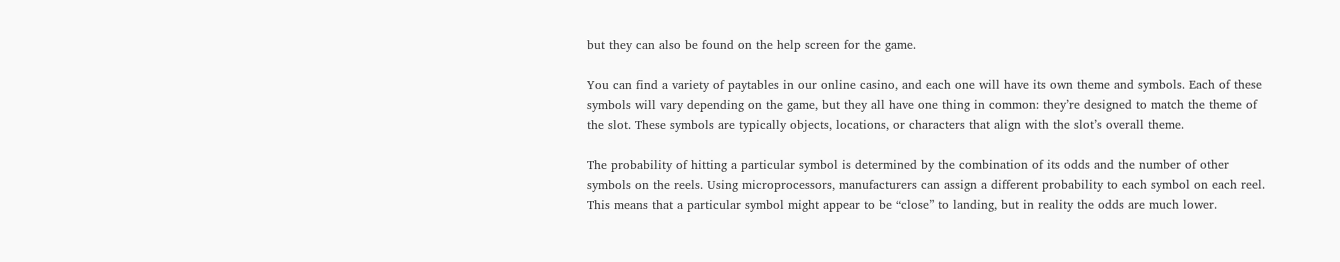but they can also be found on the help screen for the game.

You can find a variety of paytables in our online casino, and each one will have its own theme and symbols. Each of these symbols will vary depending on the game, but they all have one thing in common: they’re designed to match the theme of the slot. These symbols are typically objects, locations, or characters that align with the slot’s overall theme.

The probability of hitting a particular symbol is determined by the combination of its odds and the number of other symbols on the reels. Using microprocessors, manufacturers can assign a different probability to each symbol on each reel. This means that a particular symbol might appear to be “close” to landing, but in reality the odds are much lower.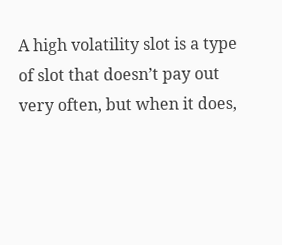A high volatility slot is a type of slot that doesn’t pay out very often, but when it does,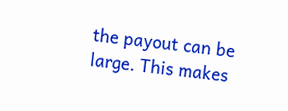the payout can be large. This makes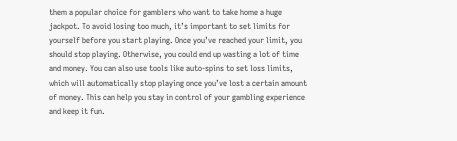them a popular choice for gamblers who want to take home a huge jackpot. To avoid losing too much, it’s important to set limits for yourself before you start playing. Once you’ve reached your limit, you should stop playing. Otherwise, you could end up wasting a lot of time and money. You can also use tools like auto-spins to set loss limits, which will automatically stop playing once you’ve lost a certain amount of money. This can help you stay in control of your gambling experience and keep it fun.